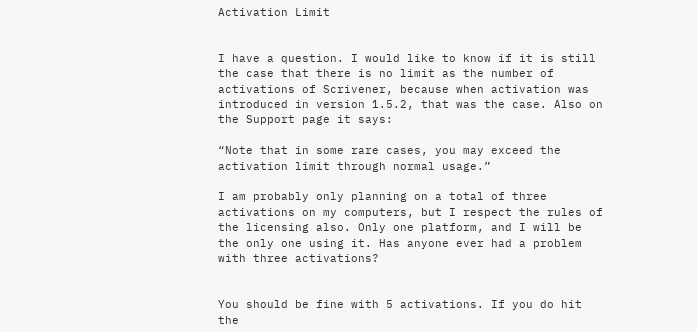Activation Limit


I have a question. I would like to know if it is still the case that there is no limit as the number of activations of Scrivener, because when activation was introduced in version 1.5.2, that was the case. Also on the Support page it says:

“Note that in some rare cases, you may exceed the activation limit through normal usage.”

I am probably only planning on a total of three activations on my computers, but I respect the rules of the licensing also. Only one platform, and I will be the only one using it. Has anyone ever had a problem with three activations?


You should be fine with 5 activations. If you do hit the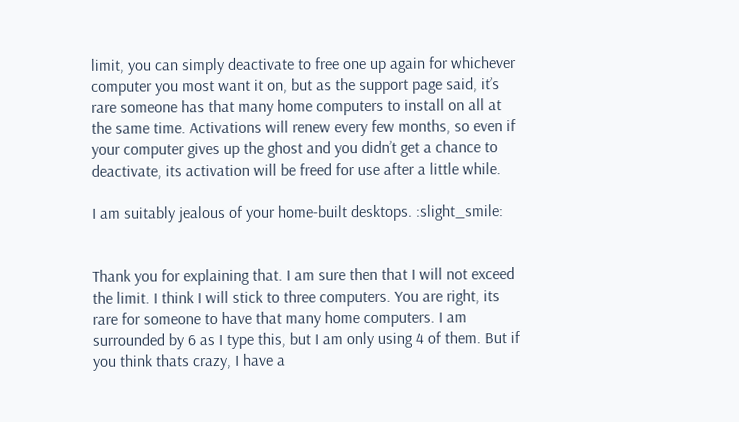limit, you can simply deactivate to free one up again for whichever computer you most want it on, but as the support page said, it’s rare someone has that many home computers to install on all at the same time. Activations will renew every few months, so even if your computer gives up the ghost and you didn’t get a chance to deactivate, its activation will be freed for use after a little while.

I am suitably jealous of your home-built desktops. :slight_smile:


Thank you for explaining that. I am sure then that I will not exceed the limit. I think I will stick to three computers. You are right, its rare for someone to have that many home computers. I am surrounded by 6 as I type this, but I am only using 4 of them. But if you think thats crazy, I have a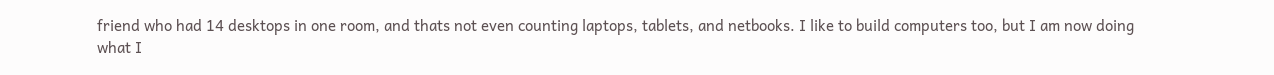friend who had 14 desktops in one room, and thats not even counting laptops, tablets, and netbooks. I like to build computers too, but I am now doing what I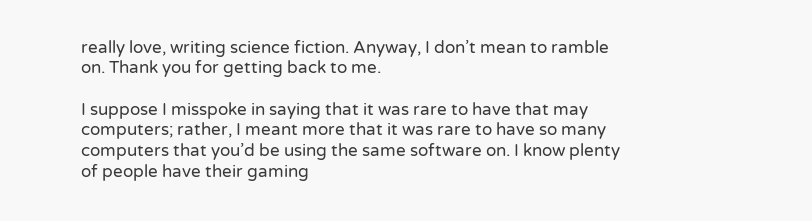really love, writing science fiction. Anyway, I don’t mean to ramble on. Thank you for getting back to me.

I suppose I misspoke in saying that it was rare to have that may computers; rather, I meant more that it was rare to have so many computers that you’d be using the same software on. I know plenty of people have their gaming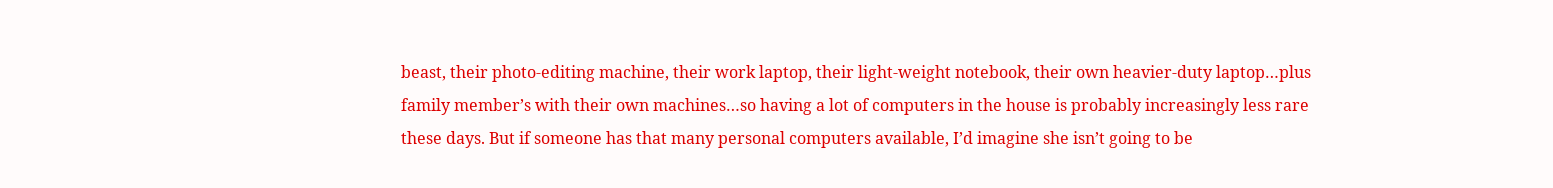beast, their photo-editing machine, their work laptop, their light-weight notebook, their own heavier-duty laptop…plus family member’s with their own machines…so having a lot of computers in the house is probably increasingly less rare these days. But if someone has that many personal computers available, I’d imagine she isn’t going to be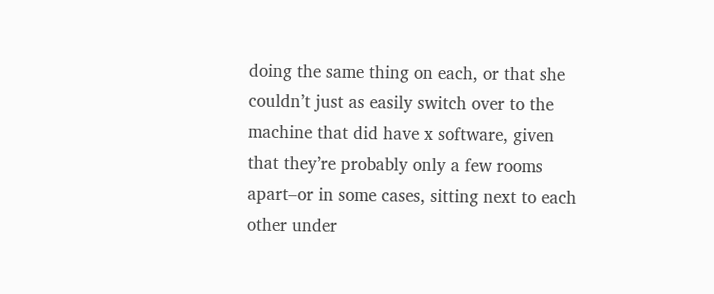doing the same thing on each, or that she couldn’t just as easily switch over to the machine that did have x software, given that they’re probably only a few rooms apart–or in some cases, sitting next to each other under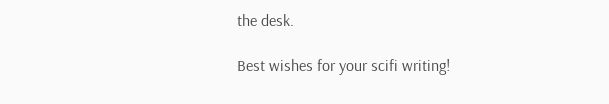the desk.

Best wishes for your scifi writing!